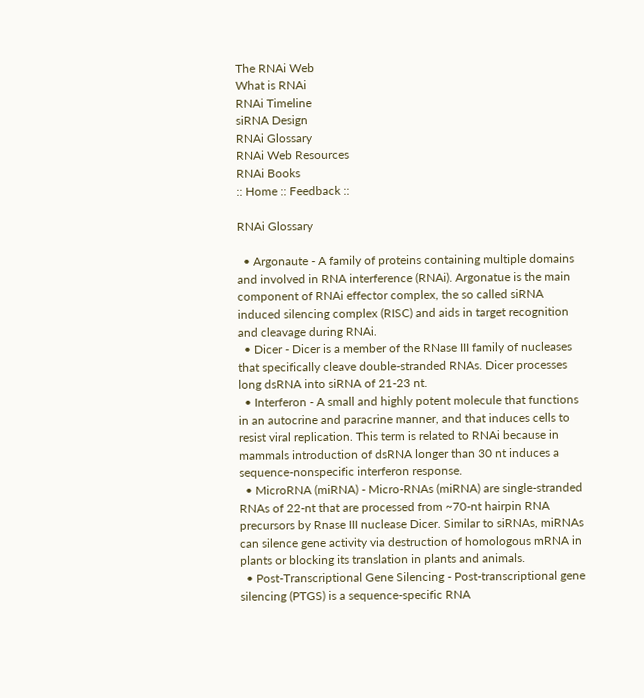The RNAi Web
What is RNAi
RNAi Timeline
siRNA Design
RNAi Glossary
RNAi Web Resources
RNAi Books
:: Home :: Feedback ::

RNAi Glossary

  • Argonaute - A family of proteins containing multiple domains and involved in RNA interference (RNAi). Argonatue is the main component of RNAi effector complex, the so called siRNA induced silencing complex (RISC) and aids in target recognition and cleavage during RNAi.
  • Dicer - Dicer is a member of the RNase III family of nucleases that specifically cleave double-stranded RNAs. Dicer processes long dsRNA into siRNA of 21-23 nt.
  • Interferon - A small and highly potent molecule that functions in an autocrine and paracrine manner, and that induces cells to resist viral replication. This term is related to RNAi because in mammals introduction of dsRNA longer than 30 nt induces a sequence-nonspecific interferon response.
  • MicroRNA (miRNA) - Micro-RNAs (miRNA) are single-stranded RNAs of 22-nt that are processed from ~70-nt hairpin RNA precursors by Rnase III nuclease Dicer. Similar to siRNAs, miRNAs can silence gene activity via destruction of homologous mRNA in plants or blocking its translation in plants and animals.
  • Post-Transcriptional Gene Silencing - Post-transcriptional gene silencing (PTGS) is a sequence-specific RNA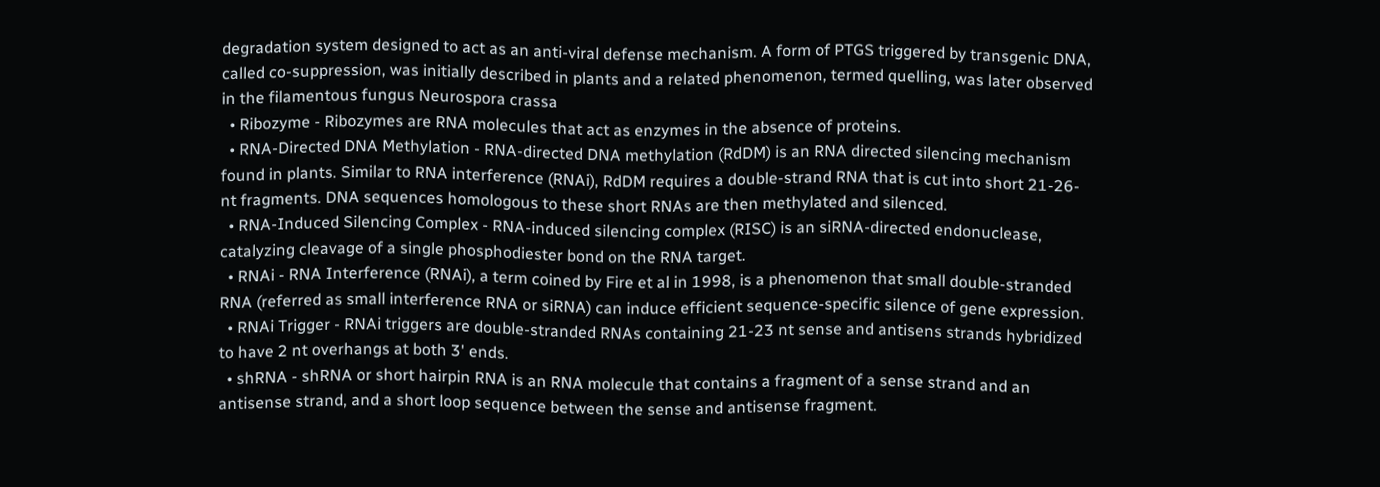degradation system designed to act as an anti-viral defense mechanism. A form of PTGS triggered by transgenic DNA, called co-suppression, was initially described in plants and a related phenomenon, termed quelling, was later observed in the filamentous fungus Neurospora crassa
  • Ribozyme - Ribozymes are RNA molecules that act as enzymes in the absence of proteins.
  • RNA-Directed DNA Methylation - RNA-directed DNA methylation (RdDM) is an RNA directed silencing mechanism found in plants. Similar to RNA interference (RNAi), RdDM requires a double-strand RNA that is cut into short 21-26-nt fragments. DNA sequences homologous to these short RNAs are then methylated and silenced.
  • RNA-Induced Silencing Complex - RNA-induced silencing complex (RISC) is an siRNA-directed endonuclease, catalyzing cleavage of a single phosphodiester bond on the RNA target.
  • RNAi - RNA Interference (RNAi), a term coined by Fire et al in 1998, is a phenomenon that small double-stranded RNA (referred as small interference RNA or siRNA) can induce efficient sequence-specific silence of gene expression.
  • RNAi Trigger - RNAi triggers are double-stranded RNAs containing 21-23 nt sense and antisens strands hybridized to have 2 nt overhangs at both 3' ends.
  • shRNA - shRNA or short hairpin RNA is an RNA molecule that contains a fragment of a sense strand and an antisense strand, and a short loop sequence between the sense and antisense fragment.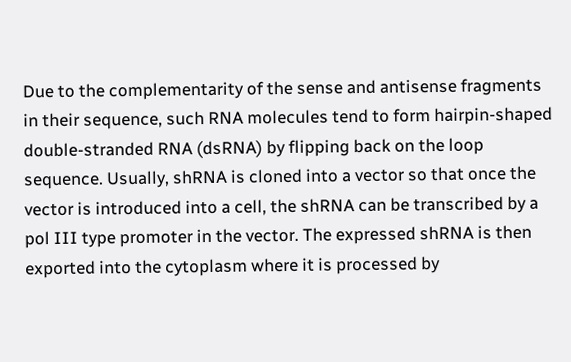Due to the complementarity of the sense and antisense fragments in their sequence, such RNA molecules tend to form hairpin-shaped double-stranded RNA (dsRNA) by flipping back on the loop sequence. Usually, shRNA is cloned into a vector so that once the vector is introduced into a cell, the shRNA can be transcribed by a pol III type promoter in the vector. The expressed shRNA is then exported into the cytoplasm where it is processed by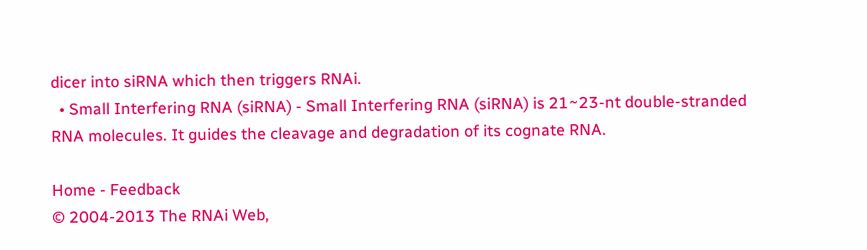dicer into siRNA which then triggers RNAi.
  • Small Interfering RNA (siRNA) - Small Interfering RNA (siRNA) is 21~23-nt double-stranded RNA molecules. It guides the cleavage and degradation of its cognate RNA.

Home - Feedback
© 2004-2013 The RNAi Web,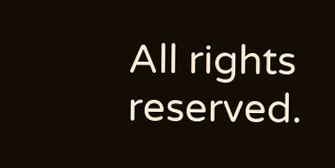All rights reserved.